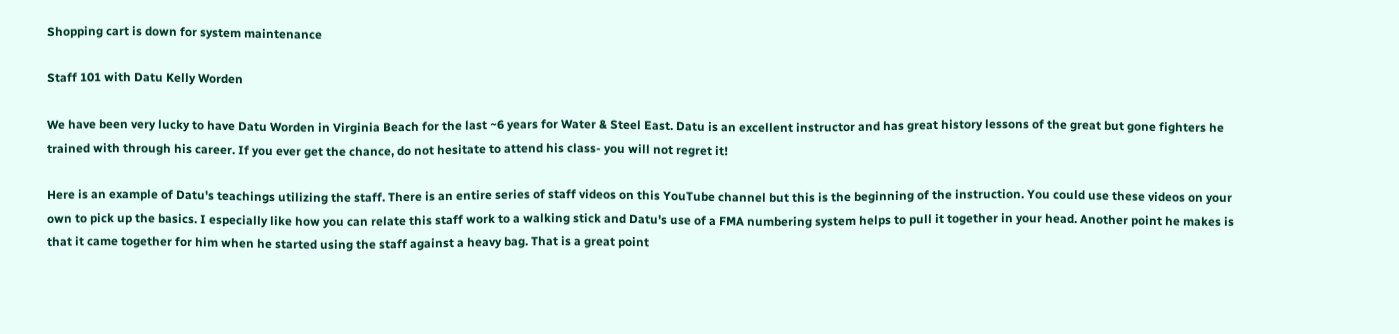Shopping cart is down for system maintenance

Staff 101 with Datu Kelly Worden

We have been very lucky to have Datu Worden in Virginia Beach for the last ~6 years for Water & Steel East. Datu is an excellent instructor and has great history lessons of the great but gone fighters he trained with through his career. If you ever get the chance, do not hesitate to attend his class- you will not regret it!

Here is an example of Datu's teachings utilizing the staff. There is an entire series of staff videos on this YouTube channel but this is the beginning of the instruction. You could use these videos on your own to pick up the basics. I especially like how you can relate this staff work to a walking stick and Datu's use of a FMA numbering system helps to pull it together in your head. Another point he makes is that it came together for him when he started using the staff against a heavy bag. That is a great point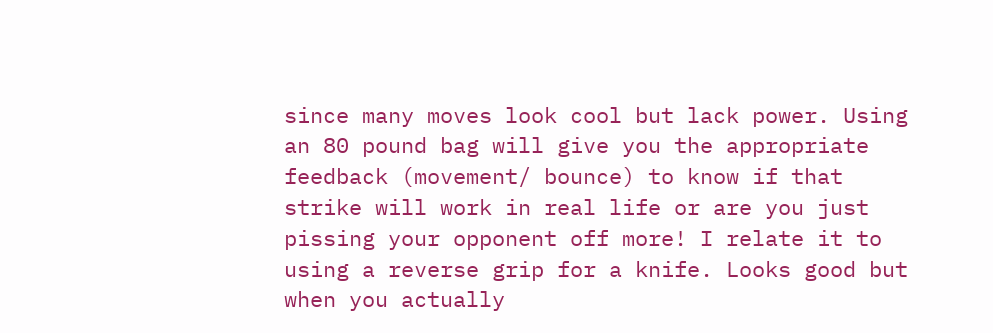since many moves look cool but lack power. Using an 80 pound bag will give you the appropriate feedback (movement/ bounce) to know if that strike will work in real life or are you just pissing your opponent off more! I relate it to using a reverse grip for a knife. Looks good but when you actually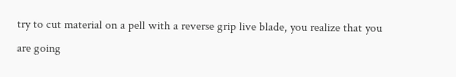try to cut material on a pell with a reverse grip live blade, you realize that you are going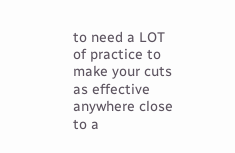to need a LOT of practice to make your cuts as effective anywhere close to a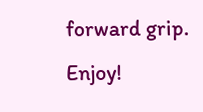forward grip. Enjoy!